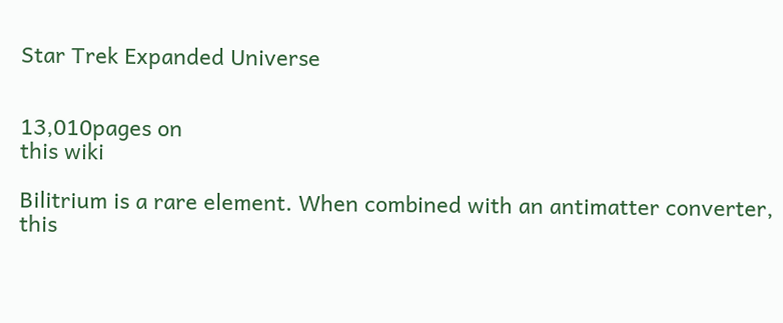Star Trek Expanded Universe


13,010pages on
this wiki

Bilitrium is a rare element. When combined with an antimatter converter, this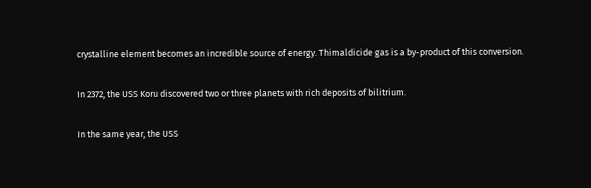crystalline element becomes an incredible source of energy. Thimaldicide gas is a by-product of this conversion.

In 2372, the USS Koru discovered two or three planets with rich deposits of bilitrium.

In the same year, the USS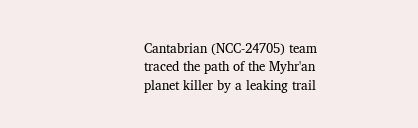Cantabrian (NCC-24705) team traced the path of the Myhr'an planet killer by a leaking trail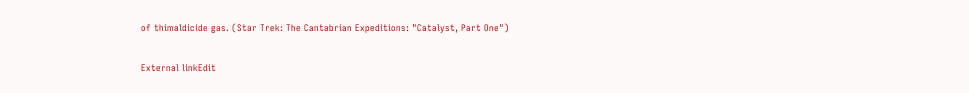of thimaldicide gas. (Star Trek: The Cantabrian Expeditions: "Catalyst, Part One")

External linkEdit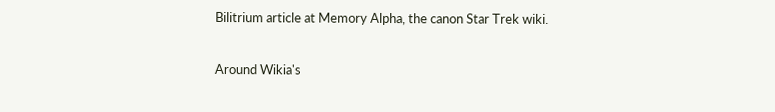Bilitrium article at Memory Alpha, the canon Star Trek wiki.

Around Wikia's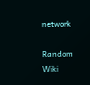network

Random Wiki